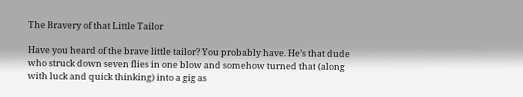The Bravery of that Little Tailor

Have you heard of the brave little tailor? You probably have. He’s that dude who struck down seven flies in one blow and somehow turned that (along with luck and quick thinking) into a gig as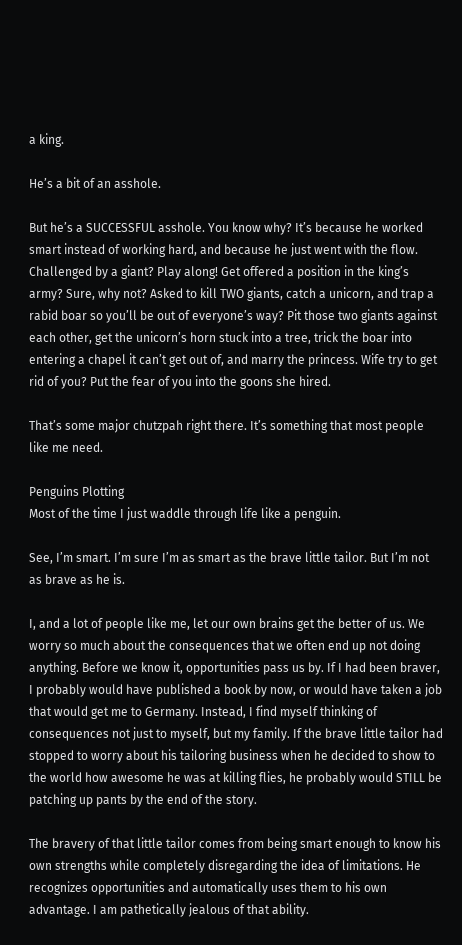a king.

He’s a bit of an asshole.

But he’s a SUCCESSFUL asshole. You know why? It’s because he worked smart instead of working hard, and because he just went with the flow. Challenged by a giant? Play along! Get offered a position in the king’s army? Sure, why not? Asked to kill TWO giants, catch a unicorn, and trap a rabid boar so you’ll be out of everyone’s way? Pit those two giants against each other, get the unicorn’s horn stuck into a tree, trick the boar into entering a chapel it can’t get out of, and marry the princess. Wife try to get rid of you? Put the fear of you into the goons she hired.

That’s some major chutzpah right there. It’s something that most people like me need.

Penguins Plotting
Most of the time I just waddle through life like a penguin.

See, I’m smart. I’m sure I’m as smart as the brave little tailor. But I’m not as brave as he is.

I, and a lot of people like me, let our own brains get the better of us. We worry so much about the consequences that we often end up not doing anything. Before we know it, opportunities pass us by. If I had been braver, I probably would have published a book by now, or would have taken a job that would get me to Germany. Instead, I find myself thinking of consequences not just to myself, but my family. If the brave little tailor had stopped to worry about his tailoring business when he decided to show to the world how awesome he was at killing flies, he probably would STILL be patching up pants by the end of the story.

The bravery of that little tailor comes from being smart enough to know his own strengths while completely disregarding the idea of limitations. He recognizes opportunities and automatically uses them to his own advantage. I am pathetically jealous of that ability.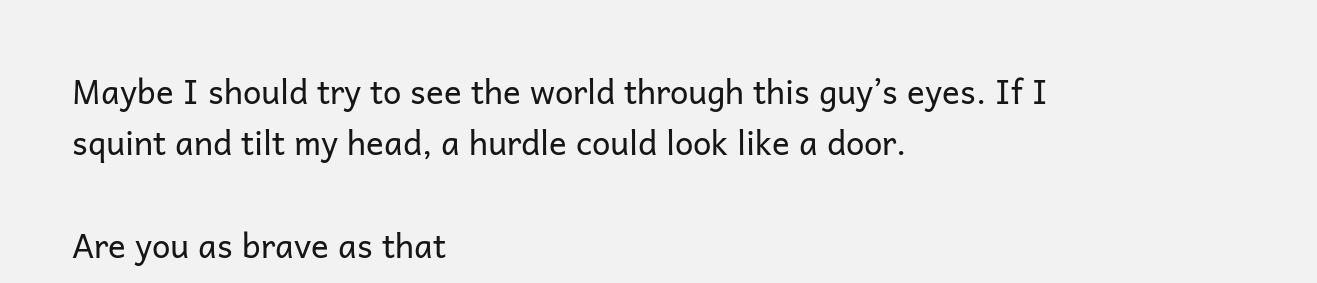Maybe I should try to see the world through this guy’s eyes. If I squint and tilt my head, a hurdle could look like a door.

Are you as brave as that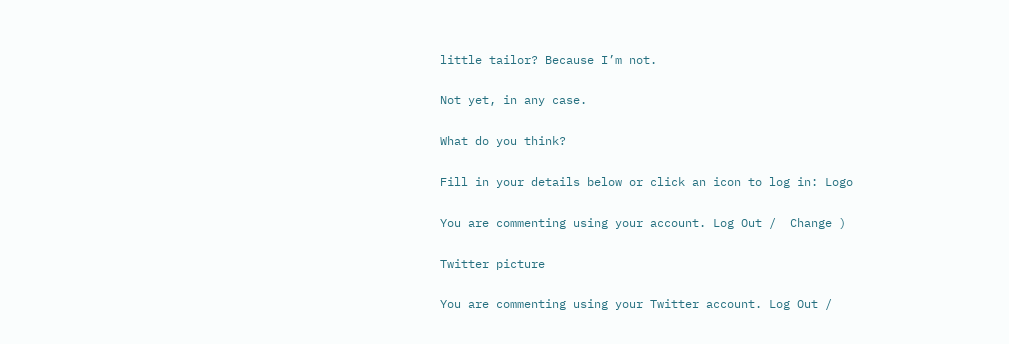little tailor? Because I’m not.

Not yet, in any case.

What do you think?

Fill in your details below or click an icon to log in: Logo

You are commenting using your account. Log Out /  Change )

Twitter picture

You are commenting using your Twitter account. Log Out /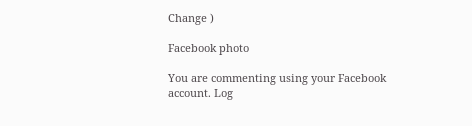Change )

Facebook photo

You are commenting using your Facebook account. Log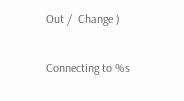Out /  Change )

Connecting to %s